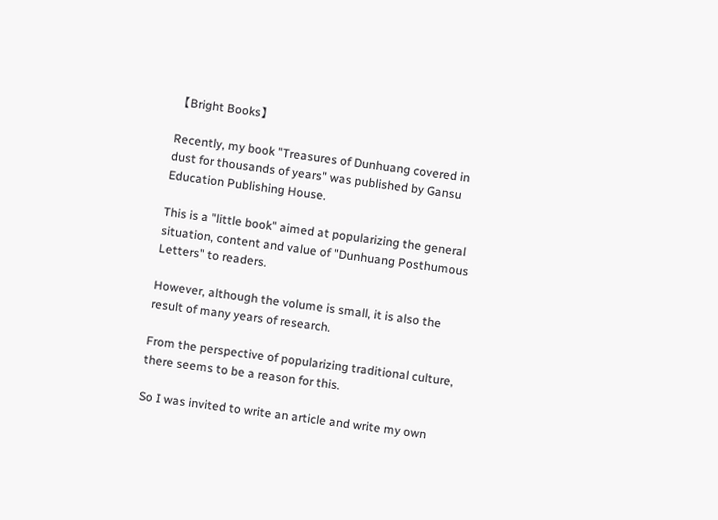【Bright Books】

Recently, my book "Treasures of Dunhuang covered in dust for thousands of years" was published by Gansu Education Publishing House.

This is a "little book" aimed at popularizing the general situation, content and value of "Dunhuang Posthumous Letters" to readers.

However, although the volume is small, it is also the result of many years of research.

From the perspective of popularizing traditional culture, there seems to be a reason for this.

So I was invited to write an article and write my own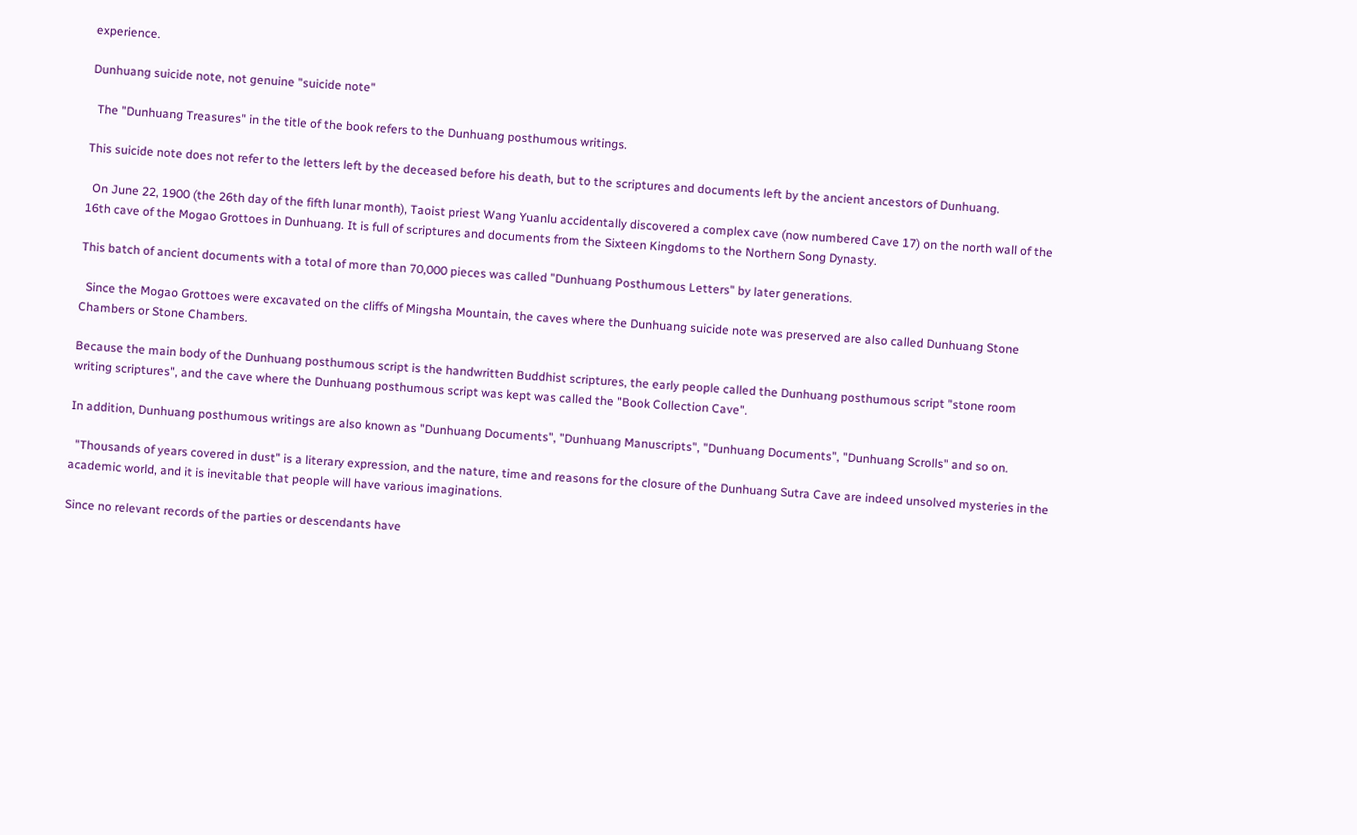experience.

Dunhuang suicide note, not genuine "suicide note"

  The "Dunhuang Treasures" in the title of the book refers to the Dunhuang posthumous writings.

This suicide note does not refer to the letters left by the deceased before his death, but to the scriptures and documents left by the ancient ancestors of Dunhuang.

  On June 22, 1900 (the 26th day of the fifth lunar month), Taoist priest Wang Yuanlu accidentally discovered a complex cave (now numbered Cave 17) on the north wall of the 16th cave of the Mogao Grottoes in Dunhuang. It is full of scriptures and documents from the Sixteen Kingdoms to the Northern Song Dynasty.

This batch of ancient documents with a total of more than 70,000 pieces was called "Dunhuang Posthumous Letters" by later generations.

  Since the Mogao Grottoes were excavated on the cliffs of Mingsha Mountain, the caves where the Dunhuang suicide note was preserved are also called Dunhuang Stone Chambers or Stone Chambers.

Because the main body of the Dunhuang posthumous script is the handwritten Buddhist scriptures, the early people called the Dunhuang posthumous script "stone room writing scriptures", and the cave where the Dunhuang posthumous script was kept was called the "Book Collection Cave".

In addition, Dunhuang posthumous writings are also known as "Dunhuang Documents", "Dunhuang Manuscripts", "Dunhuang Documents", "Dunhuang Scrolls" and so on.

  "Thousands of years covered in dust" is a literary expression, and the nature, time and reasons for the closure of the Dunhuang Sutra Cave are indeed unsolved mysteries in the academic world, and it is inevitable that people will have various imaginations.

Since no relevant records of the parties or descendants have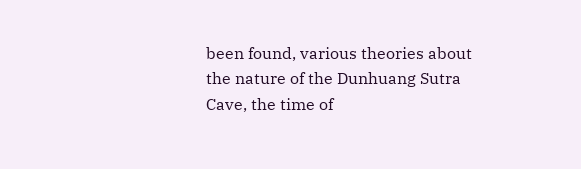been found, various theories about the nature of the Dunhuang Sutra Cave, the time of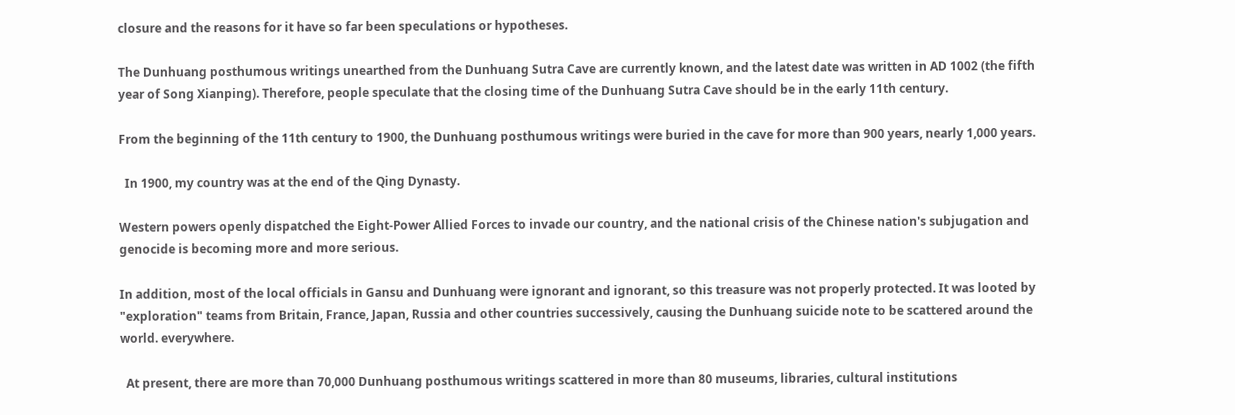closure and the reasons for it have so far been speculations or hypotheses.

The Dunhuang posthumous writings unearthed from the Dunhuang Sutra Cave are currently known, and the latest date was written in AD 1002 (the fifth year of Song Xianping). Therefore, people speculate that the closing time of the Dunhuang Sutra Cave should be in the early 11th century.

From the beginning of the 11th century to 1900, the Dunhuang posthumous writings were buried in the cave for more than 900 years, nearly 1,000 years.

  In 1900, my country was at the end of the Qing Dynasty.

Western powers openly dispatched the Eight-Power Allied Forces to invade our country, and the national crisis of the Chinese nation's subjugation and genocide is becoming more and more serious.

In addition, most of the local officials in Gansu and Dunhuang were ignorant and ignorant, so this treasure was not properly protected. It was looted by "exploration" teams from Britain, France, Japan, Russia and other countries successively, causing the Dunhuang suicide note to be scattered around the world. everywhere.

  At present, there are more than 70,000 Dunhuang posthumous writings scattered in more than 80 museums, libraries, cultural institutions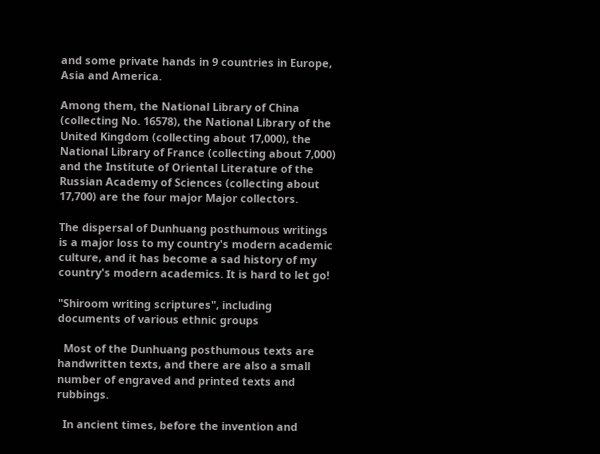and some private hands in 9 countries in Europe, Asia and America.

Among them, the National Library of China (collecting No. 16578), the National Library of the United Kingdom (collecting about 17,000), the National Library of France (collecting about 7,000) and the Institute of Oriental Literature of the Russian Academy of Sciences (collecting about 17,700) are the four major Major collectors.

The dispersal of Dunhuang posthumous writings is a major loss to my country's modern academic culture, and it has become a sad history of my country's modern academics. It is hard to let go!

"Shiroom writing scriptures", including documents of various ethnic groups

  Most of the Dunhuang posthumous texts are handwritten texts, and there are also a small number of engraved and printed texts and rubbings.

  In ancient times, before the invention and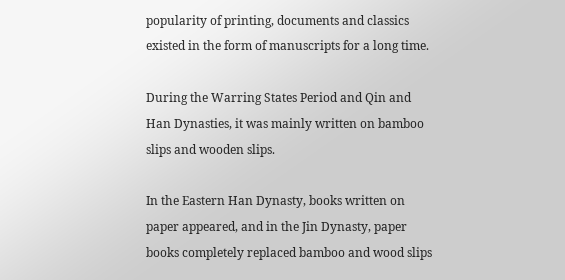popularity of printing, documents and classics existed in the form of manuscripts for a long time.

During the Warring States Period and Qin and Han Dynasties, it was mainly written on bamboo slips and wooden slips.

In the Eastern Han Dynasty, books written on paper appeared, and in the Jin Dynasty, paper books completely replaced bamboo and wood slips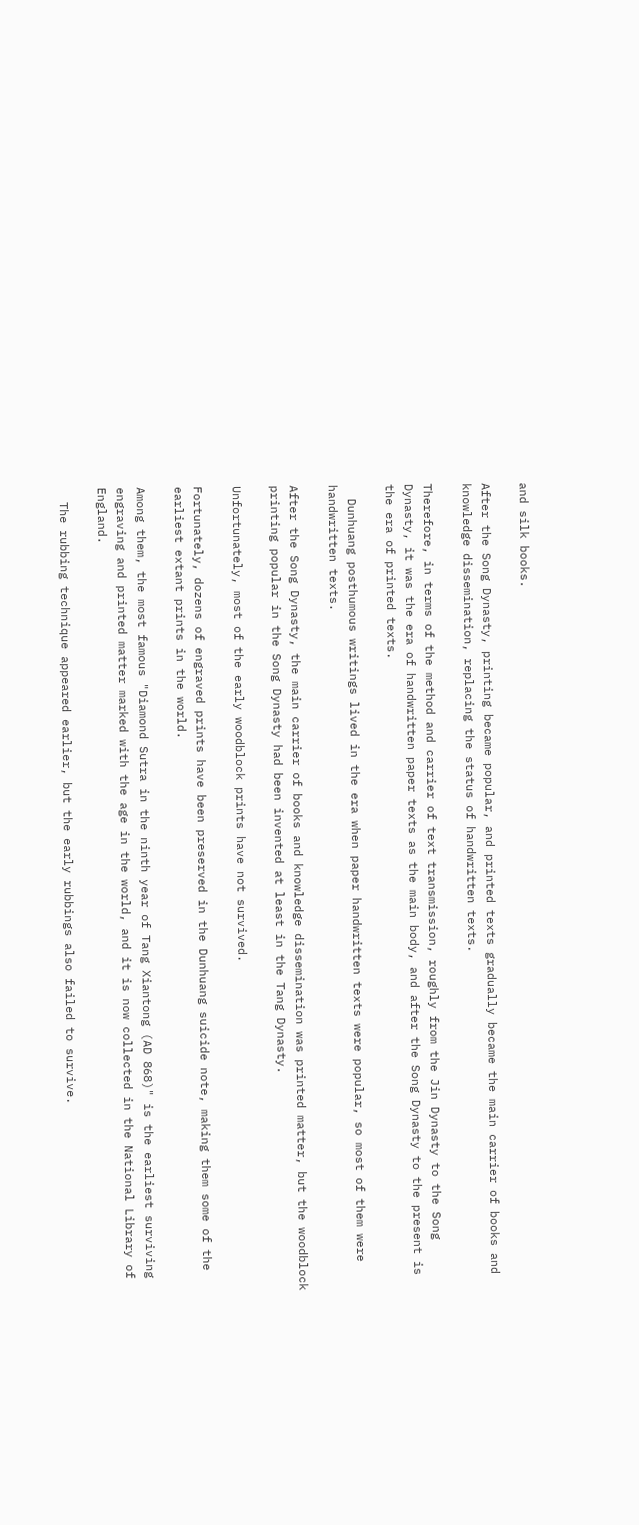and silk books.

After the Song Dynasty, printing became popular, and printed texts gradually became the main carrier of books and knowledge dissemination, replacing the status of handwritten texts.

Therefore, in terms of the method and carrier of text transmission, roughly from the Jin Dynasty to the Song Dynasty, it was the era of handwritten paper texts as the main body, and after the Song Dynasty to the present is the era of printed texts.

  Dunhuang posthumous writings lived in the era when paper handwritten texts were popular, so most of them were handwritten texts.

After the Song Dynasty, the main carrier of books and knowledge dissemination was printed matter, but the woodblock printing popular in the Song Dynasty had been invented at least in the Tang Dynasty.

Unfortunately, most of the early woodblock prints have not survived.

Fortunately, dozens of engraved prints have been preserved in the Dunhuang suicide note, making them some of the earliest extant prints in the world.

Among them, the most famous "Diamond Sutra in the ninth year of Tang Xiantong (AD 868)" is the earliest surviving engraving and printed matter marked with the age in the world, and it is now collected in the National Library of England.

  The rubbing technique appeared earlier, but the early rubbings also failed to survive.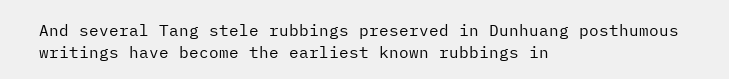And several Tang stele rubbings preserved in Dunhuang posthumous writings have become the earliest known rubbings in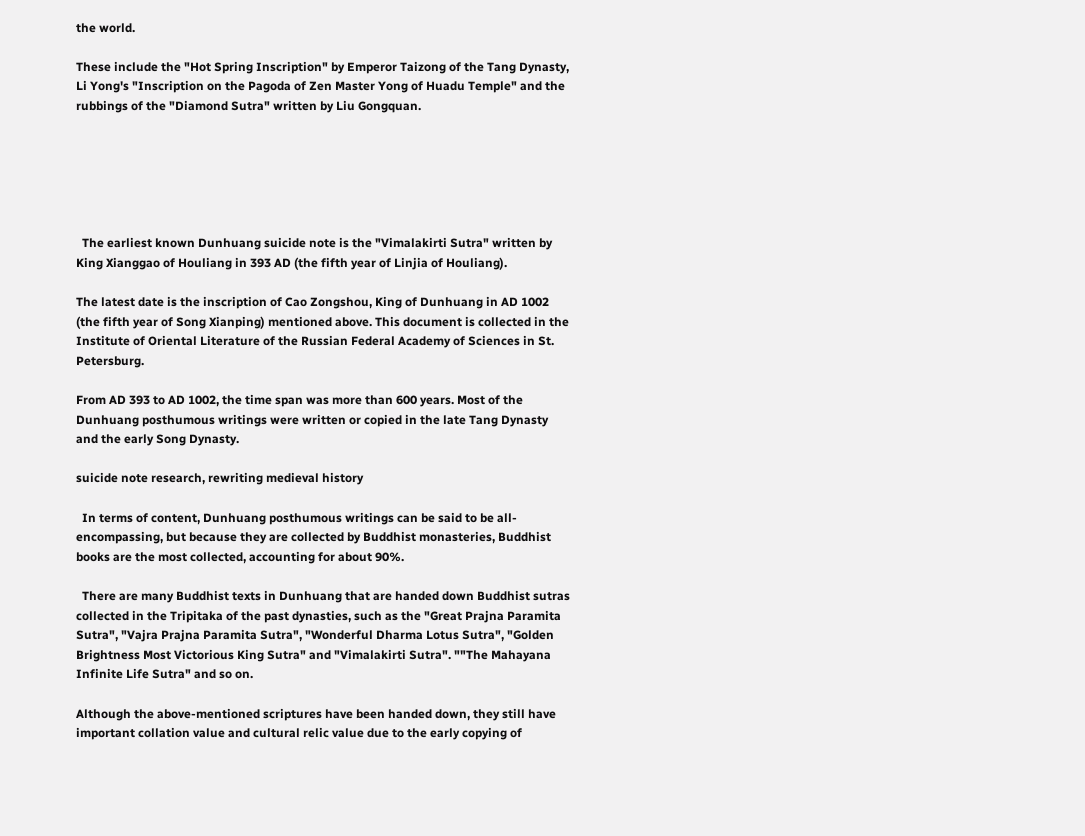the world.

These include the "Hot Spring Inscription" by Emperor Taizong of the Tang Dynasty, Li Yong's "Inscription on the Pagoda of Zen Master Yong of Huadu Temple" and the rubbings of the "Diamond Sutra" written by Liu Gongquan.






  The earliest known Dunhuang suicide note is the "Vimalakirti Sutra" written by King Xianggao of Houliang in 393 AD (the fifth year of Linjia of Houliang).

The latest date is the inscription of Cao Zongshou, King of Dunhuang in AD 1002 (the fifth year of Song Xianping) mentioned above. This document is collected in the Institute of Oriental Literature of the Russian Federal Academy of Sciences in St. Petersburg.

From AD 393 to AD 1002, the time span was more than 600 years. Most of the Dunhuang posthumous writings were written or copied in the late Tang Dynasty and the early Song Dynasty.

suicide note research, rewriting medieval history

  In terms of content, Dunhuang posthumous writings can be said to be all-encompassing, but because they are collected by Buddhist monasteries, Buddhist books are the most collected, accounting for about 90%.

  There are many Buddhist texts in Dunhuang that are handed down Buddhist sutras collected in the Tripitaka of the past dynasties, such as the "Great Prajna Paramita Sutra", "Vajra Prajna Paramita Sutra", "Wonderful Dharma Lotus Sutra", "Golden Brightness Most Victorious King Sutra" and "Vimalakirti Sutra". ""The Mahayana Infinite Life Sutra" and so on.

Although the above-mentioned scriptures have been handed down, they still have important collation value and cultural relic value due to the early copying of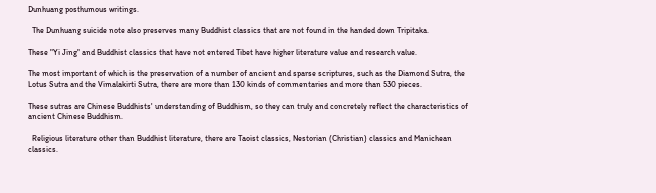Dunhuang posthumous writings.

  The Dunhuang suicide note also preserves many Buddhist classics that are not found in the handed down Tripitaka.

These "Yi Jing" and Buddhist classics that have not entered Tibet have higher literature value and research value.

The most important of which is the preservation of a number of ancient and sparse scriptures, such as the Diamond Sutra, the Lotus Sutra and the Vimalakirti Sutra, there are more than 130 kinds of commentaries and more than 530 pieces.

These sutras are Chinese Buddhists' understanding of Buddhism, so they can truly and concretely reflect the characteristics of ancient Chinese Buddhism.

  Religious literature other than Buddhist literature, there are Taoist classics, Nestorian (Christian) classics and Manichean classics.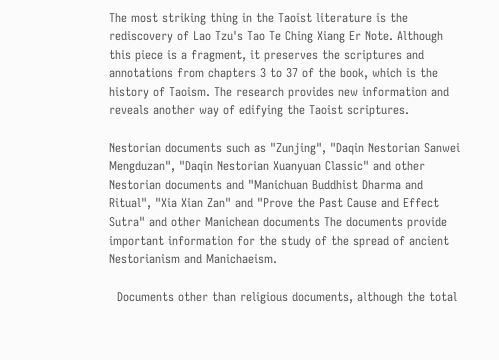The most striking thing in the Taoist literature is the rediscovery of Lao Tzu's Tao Te Ching Xiang Er Note. Although this piece is a fragment, it preserves the scriptures and annotations from chapters 3 to 37 of the book, which is the history of Taoism. The research provides new information and reveals another way of edifying the Taoist scriptures.

Nestorian documents such as "Zunjing", "Daqin Nestorian Sanwei Mengduzan", "Daqin Nestorian Xuanyuan Classic" and other Nestorian documents and "Manichuan Buddhist Dharma and Ritual", "Xia Xian Zan" and "Prove the Past Cause and Effect Sutra" and other Manichean documents The documents provide important information for the study of the spread of ancient Nestorianism and Manichaeism.

  Documents other than religious documents, although the total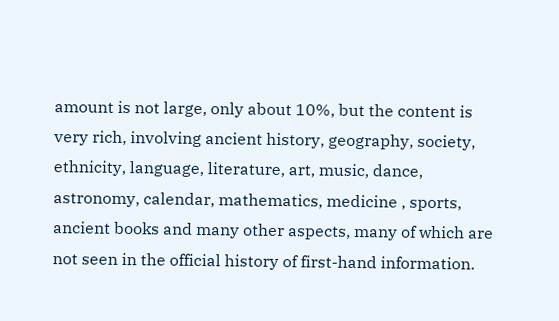amount is not large, only about 10%, but the content is very rich, involving ancient history, geography, society, ethnicity, language, literature, art, music, dance, astronomy, calendar, mathematics, medicine , sports, ancient books and many other aspects, many of which are not seen in the official history of first-hand information.